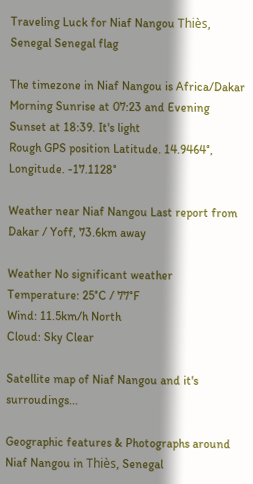Traveling Luck for Niaf Nangou Thiès, Senegal Senegal flag

The timezone in Niaf Nangou is Africa/Dakar
Morning Sunrise at 07:23 and Evening Sunset at 18:39. It's light
Rough GPS position Latitude. 14.9464°, Longitude. -17.1128°

Weather near Niaf Nangou Last report from Dakar / Yoff, 73.6km away

Weather No significant weather Temperature: 25°C / 77°F
Wind: 11.5km/h North
Cloud: Sky Clear

Satellite map of Niaf Nangou and it's surroudings...

Geographic features & Photographs around Niaf Nangou in Thiès, Senegal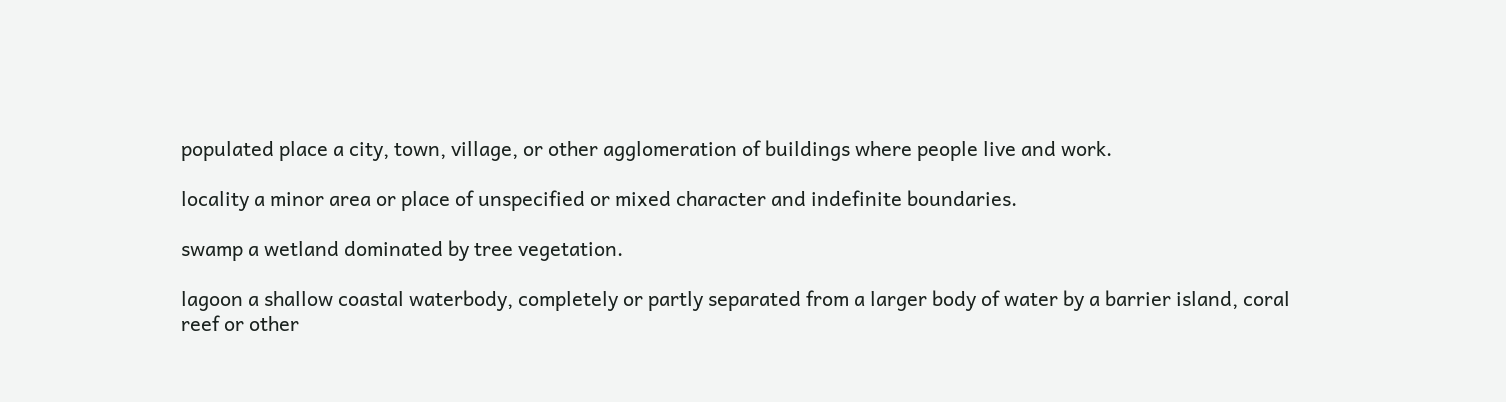populated place a city, town, village, or other agglomeration of buildings where people live and work.

locality a minor area or place of unspecified or mixed character and indefinite boundaries.

swamp a wetland dominated by tree vegetation.

lagoon a shallow coastal waterbody, completely or partly separated from a larger body of water by a barrier island, coral reef or other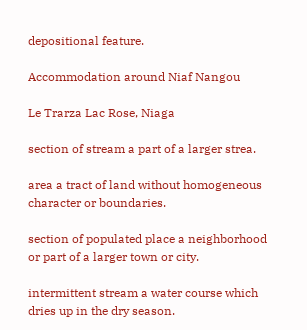depositional feature.

Accommodation around Niaf Nangou

Le Trarza Lac Rose, Niaga

section of stream a part of a larger strea.

area a tract of land without homogeneous character or boundaries.

section of populated place a neighborhood or part of a larger town or city.

intermittent stream a water course which dries up in the dry season.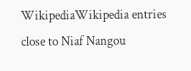WikipediaWikipedia entries close to Niaf Nangou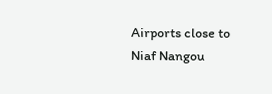Airports close to Niaf Nangou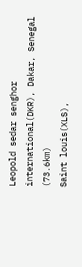Leopold sedar senghor international(DKR), Dakar, Senegal (73.6km)
Saint louis(XLS),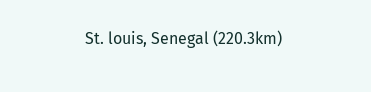St. louis, Senegal (220.3km)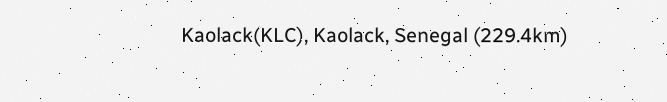Kaolack(KLC), Kaolack, Senegal (229.4km)